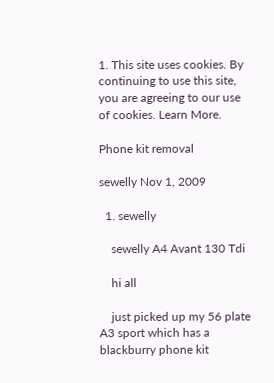1. This site uses cookies. By continuing to use this site, you are agreeing to our use of cookies. Learn More.

Phone kit removal

sewelly Nov 1, 2009

  1. sewelly

    sewelly A4 Avant 130 Tdi

    hi all

    just picked up my 56 plate A3 sport which has a blackburry phone kit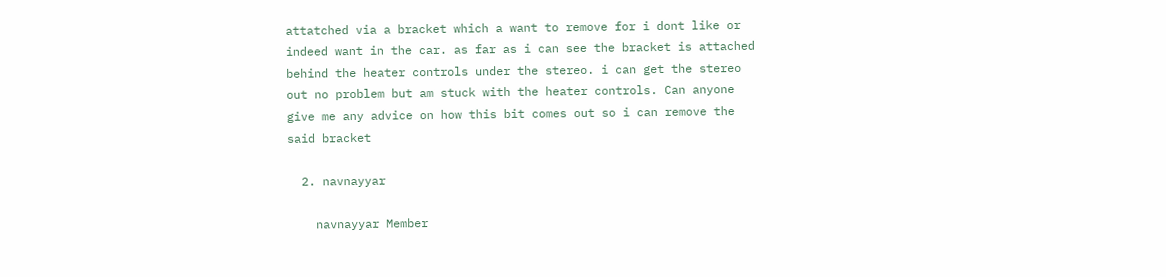attatched via a bracket which a want to remove for i dont like or indeed want in the car. as far as i can see the bracket is attached behind the heater controls under the stereo. i can get the stereo out no problem but am stuck with the heater controls. Can anyone give me any advice on how this bit comes out so i can remove the said bracket

  2. navnayyar

    navnayyar Member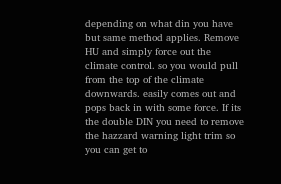depending on what din you have but same method applies. Remove HU and simply force out the climate control. so you would pull from the top of the climate downwards. easily comes out and pops back in with some force. If its the double DIN you need to remove the hazzard warning light trim so you can get to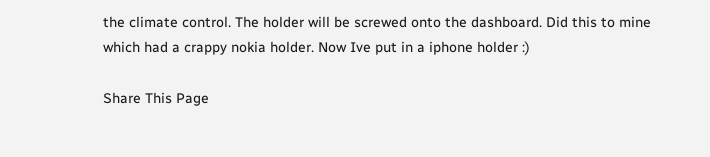the climate control. The holder will be screwed onto the dashboard. Did this to mine which had a crappy nokia holder. Now Ive put in a iphone holder :)

Share This Page